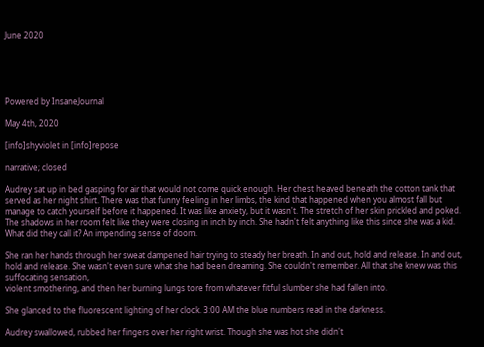June 2020





Powered by InsaneJournal

May 4th, 2020

[info]shyviolet in [info]repose

narrative; closed

Audrey sat up in bed gasping for air that would not come quick enough. Her chest heaved beneath the cotton tank that served as her night shirt. There was that funny feeling in her limbs, the kind that happened when you almost fall but manage to catch yourself before it happened. It was like anxiety, but it wasn't. The stretch of her skin prickled and poked. The shadows in her room felt like they were closing in inch by inch. She hadn't felt anything like this since she was a kid. What did they call it? An impending sense of doom.

She ran her hands through her sweat dampened hair trying to steady her breath. In and out, hold and release. In and out, hold and release. She wasn't even sure what she had been dreaming. She couldn't remember. All that she knew was this suffocating sensation,
violent smothering, and then her burning lungs tore from whatever fitful slumber she had fallen into.

She glanced to the fluorescent lighting of her clock. 3:00 AM the blue numbers read in the darkness.

Audrey swallowed, rubbed her fingers over her right wrist. Though she was hot she didn't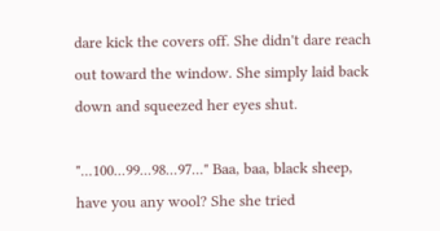dare kick the covers off. She didn't dare reach out toward the window. She simply laid back down and squeezed her eyes shut.

"...100...99...98...97..." Baa, baa, black sheep, have you any wool? She she tried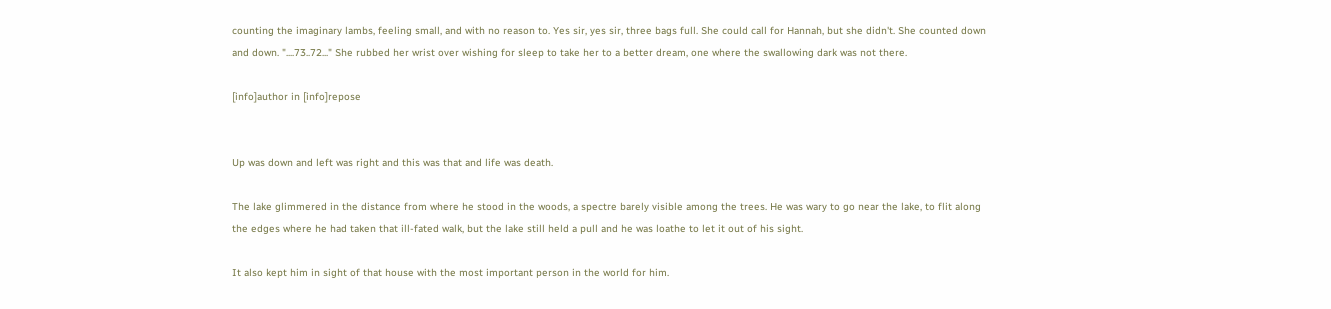counting the imaginary lambs, feeling small, and with no reason to. Yes sir, yes sir, three bags full. She could call for Hannah, but she didn't. She counted down and down. "....73..72..." She rubbed her wrist over wishing for sleep to take her to a better dream, one where the swallowing dark was not there.

[info]author in [info]repose


Up was down and left was right and this was that and life was death.

The lake glimmered in the distance from where he stood in the woods, a spectre barely visible among the trees. He was wary to go near the lake, to flit along the edges where he had taken that ill-fated walk, but the lake still held a pull and he was loathe to let it out of his sight.

It also kept him in sight of that house with the most important person in the world for him.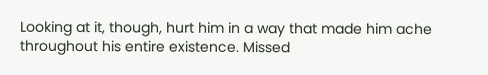Looking at it, though, hurt him in a way that made him ache throughout his entire existence. Missed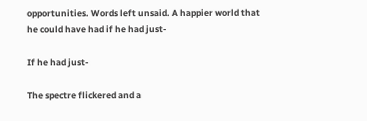opportunities. Words left unsaid. A happier world that he could have had if he had just-

If he had just-

The spectre flickered and a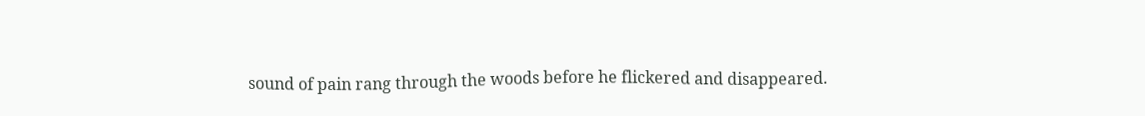sound of pain rang through the woods before he flickered and disappeared.